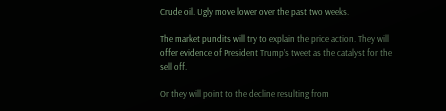Crude oil. Ugly move lower over the past two weeks.

The market pundits will try to explain the price action. They will offer evidence of President Trump’s tweet as the catalyst for the sell off.

Or they will point to the decline resulting from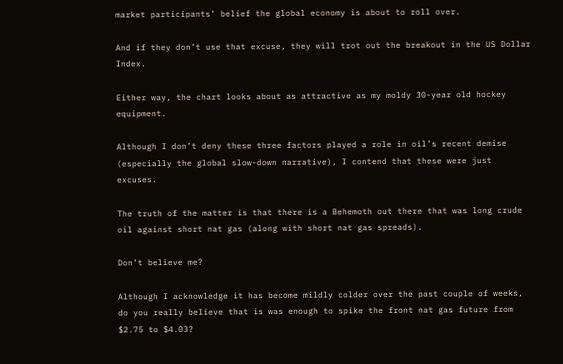market participants’ belief the global economy is about to roll over.

And if they don’t use that excuse, they will trot out the breakout in the US Dollar Index.

Either way, the chart looks about as attractive as my moldy 30-year old hockey equipment.

Although I don’t deny these three factors played a role in oil’s recent demise (especially the global slow-down narrative), I contend that these were just excuses.

The truth of the matter is that there is a Behemoth out there that was long crude oil against short nat gas (along with short nat gas spreads).

Don’t believe me?

Although I acknowledge it has become mildly colder over the past couple of weeks, do you really believe that is was enough to spike the front nat gas future from $2.75 to $4.03?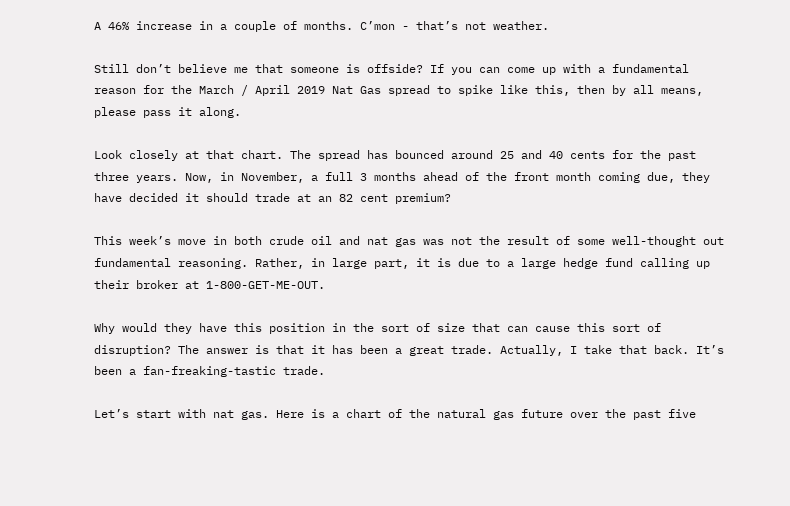A 46% increase in a couple of months. C’mon - that’s not weather.

Still don’t believe me that someone is offside? If you can come up with a fundamental reason for the March / April 2019 Nat Gas spread to spike like this, then by all means, please pass it along.

Look closely at that chart. The spread has bounced around 25 and 40 cents for the past three years. Now, in November, a full 3 months ahead of the front month coming due, they have decided it should trade at an 82 cent premium?

This week’s move in both crude oil and nat gas was not the result of some well-thought out fundamental reasoning. Rather, in large part, it is due to a large hedge fund calling up their broker at 1-800-GET-ME-OUT.

Why would they have this position in the sort of size that can cause this sort of disruption? The answer is that it has been a great trade. Actually, I take that back. It’s been a fan-freaking-tastic trade.

Let’s start with nat gas. Here is a chart of the natural gas future over the past five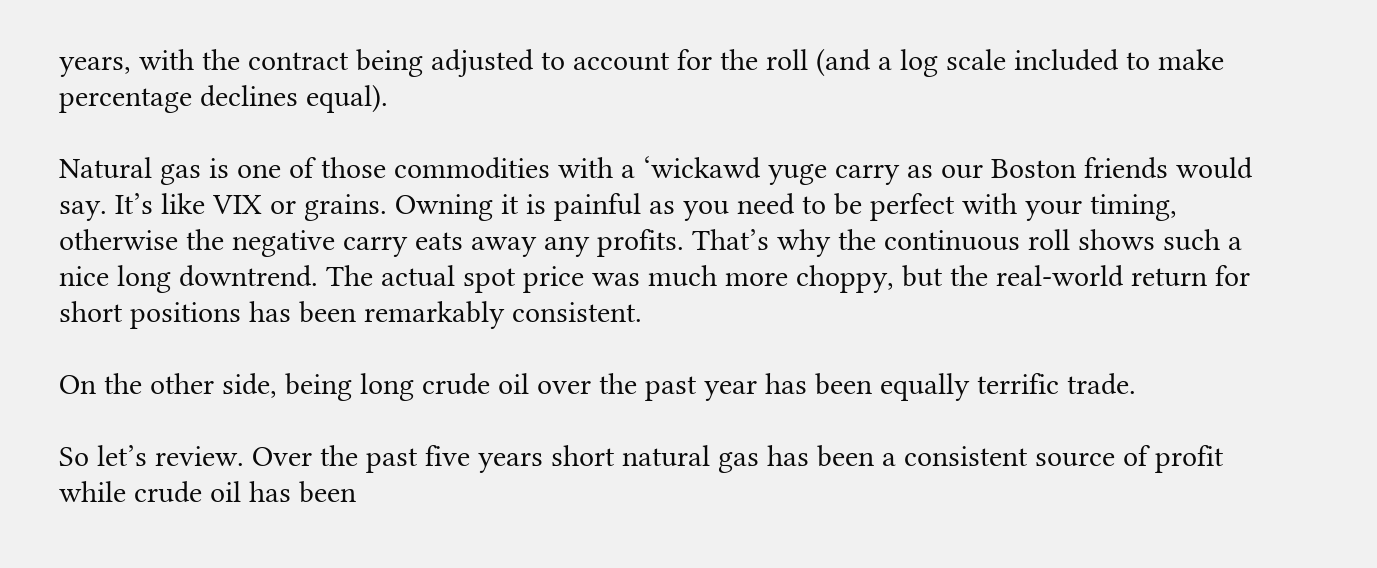years, with the contract being adjusted to account for the roll (and a log scale included to make percentage declines equal).

Natural gas is one of those commodities with a ‘wickawd yuge carry as our Boston friends would say. It’s like VIX or grains. Owning it is painful as you need to be perfect with your timing, otherwise the negative carry eats away any profits. That’s why the continuous roll shows such a nice long downtrend. The actual spot price was much more choppy, but the real-world return for short positions has been remarkably consistent.

On the other side, being long crude oil over the past year has been equally terrific trade.

So let’s review. Over the past five years short natural gas has been a consistent source of profit while crude oil has been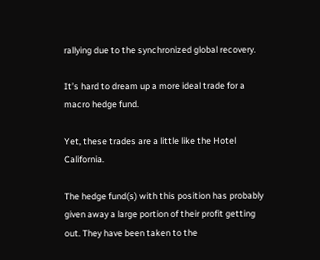rallying due to the synchronized global recovery.

It’s hard to dream up a more ideal trade for a macro hedge fund.

Yet, these trades are a little like the Hotel California.

The hedge fund(s) with this position has probably given away a large portion of their profit getting out. They have been taken to the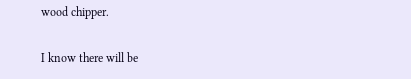wood chipper.

I know there will be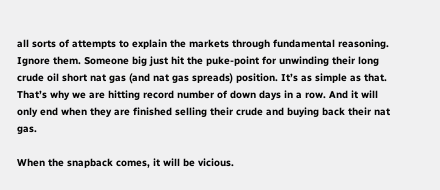all sorts of attempts to explain the markets through fundamental reasoning. Ignore them. Someone big just hit the puke-point for unwinding their long crude oil short nat gas (and nat gas spreads) position. It’s as simple as that. That’s why we are hitting record number of down days in a row. And it will only end when they are finished selling their crude and buying back their nat gas.

When the snapback comes, it will be vicious.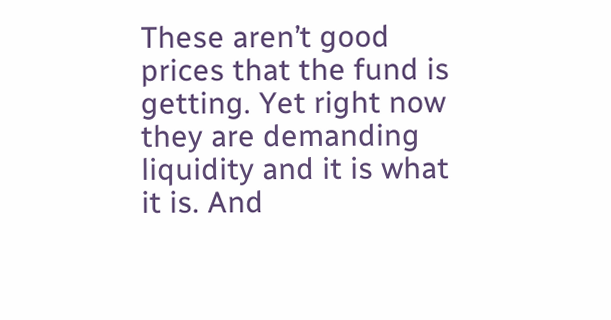These aren’t good prices that the fund is getting. Yet right now they are demanding liquidity and it is what it is. And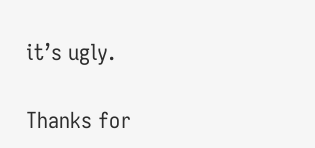it’s ugly.

Thanks for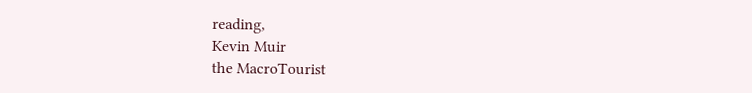reading,
Kevin Muir
the MacroTourist